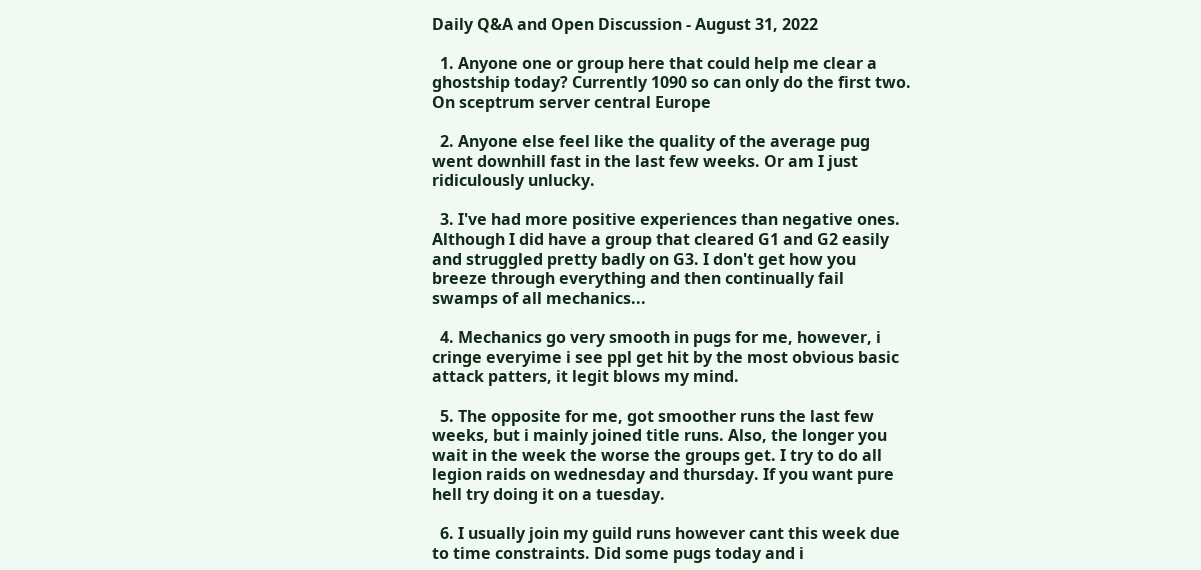Daily Q&A and Open Discussion - August 31, 2022

  1. Anyone one or group here that could help me clear a ghostship today? Currently 1090 so can only do the first two. On sceptrum server central Europe

  2. Anyone else feel like the quality of the average pug went downhill fast in the last few weeks. Or am I just ridiculously unlucky.

  3. I've had more positive experiences than negative ones. Although I did have a group that cleared G1 and G2 easily and struggled pretty badly on G3. I don't get how you breeze through everything and then continually fail swamps of all mechanics...

  4. Mechanics go very smooth in pugs for me, however, i cringe everyime i see ppl get hit by the most obvious basic attack patters, it legit blows my mind.

  5. The opposite for me, got smoother runs the last few weeks, but i mainly joined title runs. Also, the longer you wait in the week the worse the groups get. I try to do all legion raids on wednesday and thursday. If you want pure hell try doing it on a tuesday.

  6. I usually join my guild runs however cant this week due to time constraints. Did some pugs today and i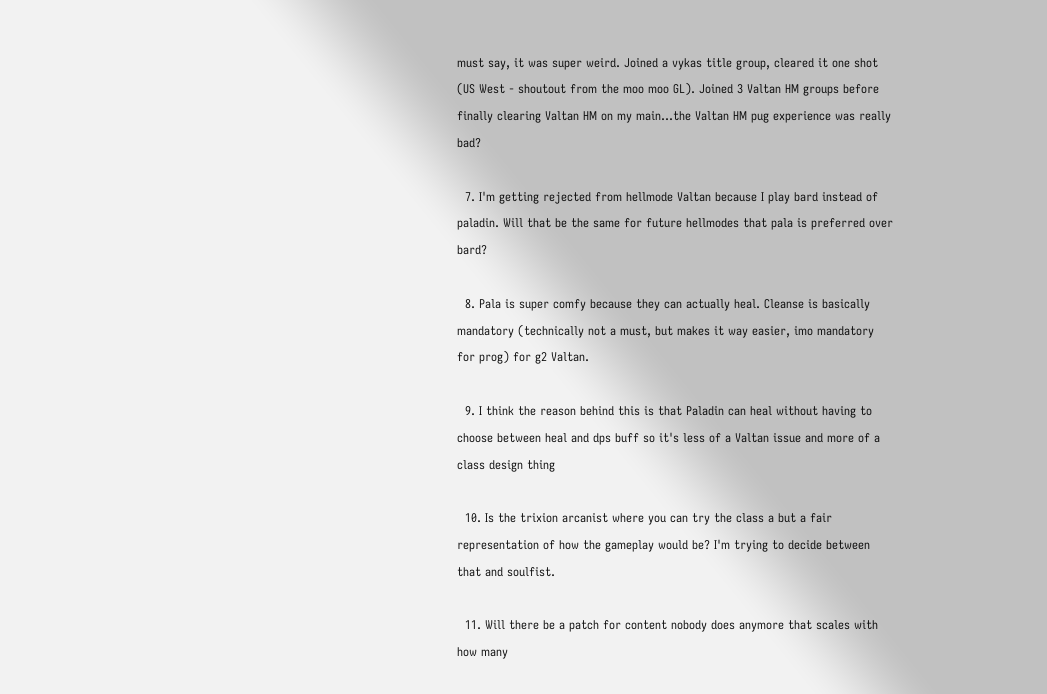must say, it was super weird. Joined a vykas title group, cleared it one shot (US West - shoutout from the moo moo GL). Joined 3 Valtan HM groups before finally clearing Valtan HM on my main...the Valtan HM pug experience was really bad?

  7. I'm getting rejected from hellmode Valtan because I play bard instead of paladin. Will that be the same for future hellmodes that pala is preferred over bard?

  8. Pala is super comfy because they can actually heal. Cleanse is basically mandatory (technically not a must, but makes it way easier, imo mandatory for prog) for g2 Valtan.

  9. I think the reason behind this is that Paladin can heal without having to choose between heal and dps buff so it's less of a Valtan issue and more of a class design thing

  10. Is the trixion arcanist where you can try the class a but a fair representation of how the gameplay would be? I'm trying to decide between that and soulfist.

  11. Will there be a patch for content nobody does anymore that scales with how many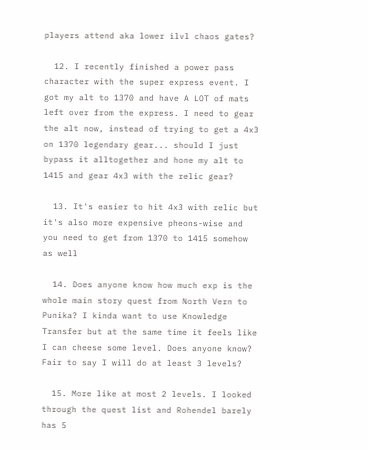players attend aka lower ilvl chaos gates?

  12. I recently finished a power pass character with the super express event. I got my alt to 1370 and have A LOT of mats left over from the express. I need to gear the alt now, instead of trying to get a 4x3 on 1370 legendary gear... should I just bypass it alltogether and hone my alt to 1415 and gear 4x3 with the relic gear?

  13. It's easier to hit 4x3 with relic but it's also more expensive pheons-wise and you need to get from 1370 to 1415 somehow as well

  14. Does anyone know how much exp is the whole main story quest from North Vern to Punika? I kinda want to use Knowledge Transfer but at the same time it feels like I can cheese some level. Does anyone know? Fair to say I will do at least 3 levels?

  15. More like at most 2 levels. I looked through the quest list and Rohendel barely has 5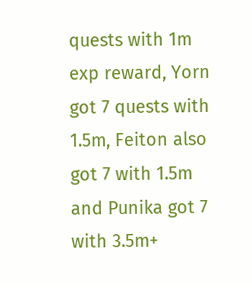quests with 1m exp reward, Yorn got 7 quests with 1.5m, Feiton also got 7 with 1.5m and Punika got 7 with 3.5m+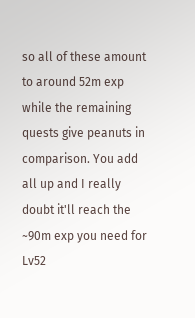so all of these amount to around 52m exp while the remaining quests give peanuts in comparison. You add all up and I really doubt it'll reach the ~90m exp you need for Lv52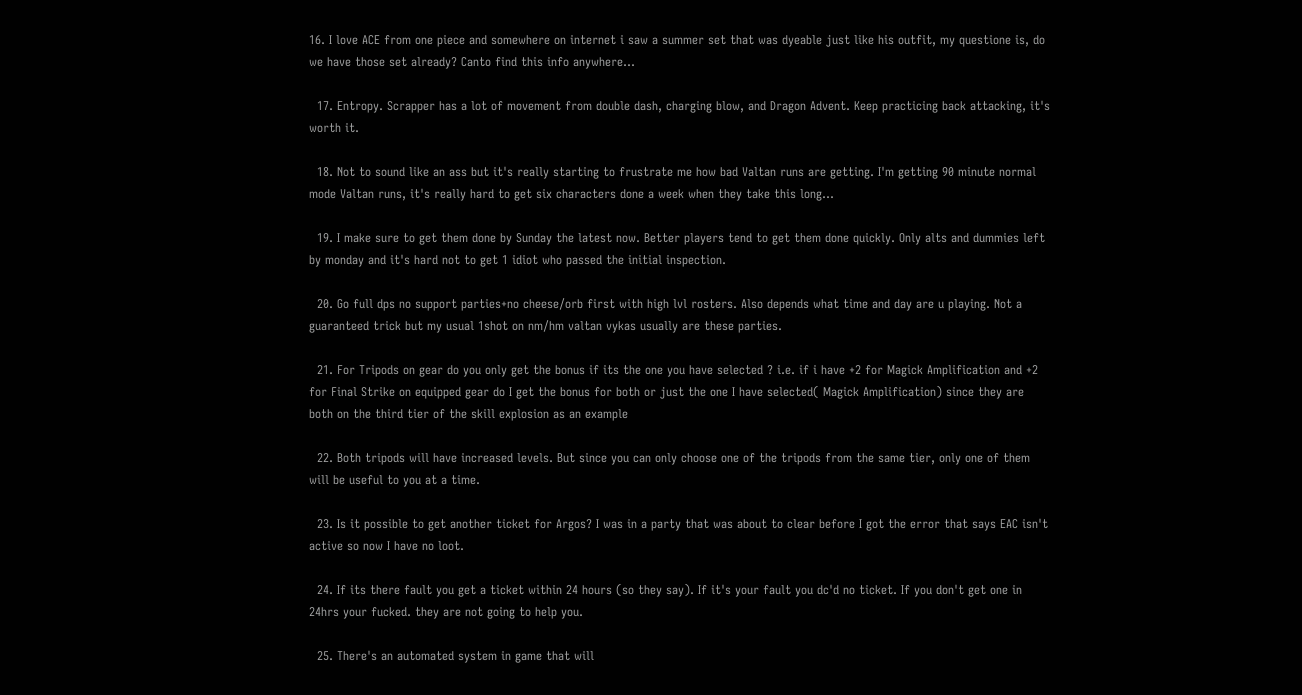16. I love ACE from one piece and somewhere on internet i saw a summer set that was dyeable just like his outfit, my questione is, do we have those set already? Canto find this info anywhere...

  17. Entropy. Scrapper has a lot of movement from double dash, charging blow, and Dragon Advent. Keep practicing back attacking, it's worth it.

  18. Not to sound like an ass but it's really starting to frustrate me how bad Valtan runs are getting. I'm getting 90 minute normal mode Valtan runs, it's really hard to get six characters done a week when they take this long...

  19. I make sure to get them done by Sunday the latest now. Better players tend to get them done quickly. Only alts and dummies left by monday and it's hard not to get 1 idiot who passed the initial inspection.

  20. Go full dps no support parties+no cheese/orb first with high lvl rosters. Also depends what time and day are u playing. Not a guaranteed trick but my usual 1shot on nm/hm valtan vykas usually are these parties.

  21. For Tripods on gear do you only get the bonus if its the one you have selected ? i.e. if i have +2 for Magick Amplification and +2 for Final Strike on equipped gear do I get the bonus for both or just the one I have selected( Magick Amplification) since they are both on the third tier of the skill explosion as an example

  22. Both tripods will have increased levels. But since you can only choose one of the tripods from the same tier, only one of them will be useful to you at a time.

  23. Is it possible to get another ticket for Argos? I was in a party that was about to clear before I got the error that says EAC isn't active so now I have no loot.

  24. If its there fault you get a ticket within 24 hours (so they say). If it's your fault you dc'd no ticket. If you don't get one in 24hrs your fucked. they are not going to help you.

  25. There's an automated system in game that will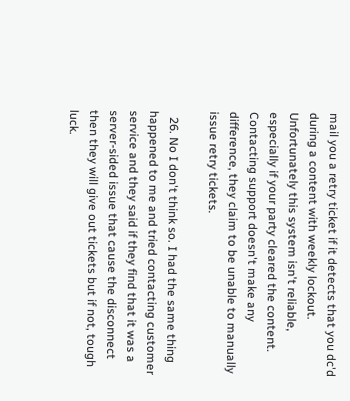mail you a retry ticket if it detects that you dc'd during a content with weekly lockout. Unfortunately this system isn't reliable, especially if your party cleared the content. Contacting support doesn't make any difference, they claim to be unable to manually issue retry tickets.

  26. No I don't think so. I had the same thing happened to me and tried contacting customer service and they said if they find that it was a server-sided issue that cause the disconnect then they will give out tickets but if not, tough luck.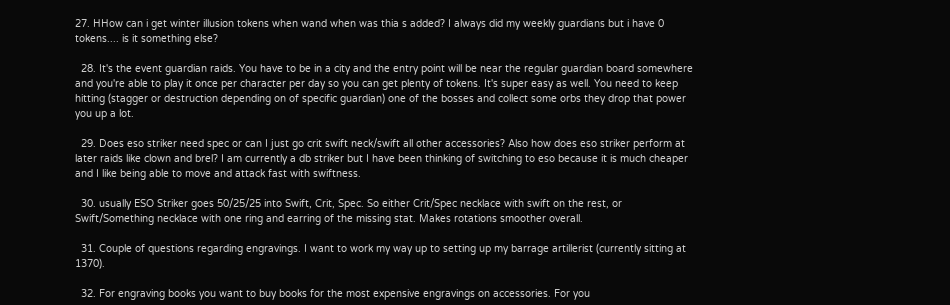27. HHow can i get winter illusion tokens when wand when was thia s added? I always did my weekly guardians but i have 0 tokens.... is it something else?

  28. It's the event guardian raids. You have to be in a city and the entry point will be near the regular guardian board somewhere and you're able to play it once per character per day so you can get plenty of tokens. It's super easy as well. You need to keep hitting (stagger or destruction depending on of specific guardian) one of the bosses and collect some orbs they drop that power you up a lot.

  29. Does eso striker need spec or can I just go crit swift neck/swift all other accessories? Also how does eso striker perform at later raids like clown and brel? I am currently a db striker but I have been thinking of switching to eso because it is much cheaper and I like being able to move and attack fast with swiftness.

  30. usually ESO Striker goes 50/25/25 into Swift, Crit, Spec. So either Crit/Spec necklace with swift on the rest, or Swift/Something necklace with one ring and earring of the missing stat. Makes rotations smoother overall.

  31. Couple of questions regarding engravings. I want to work my way up to setting up my barrage artillerist (currently sitting at 1370).

  32. For engraving books you want to buy books for the most expensive engravings on accessories. For you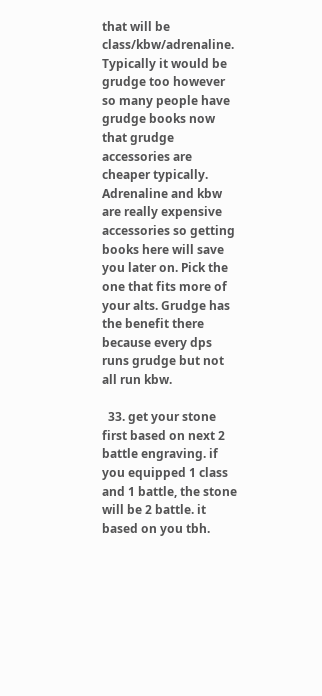that will be class/kbw/adrenaline. Typically it would be grudge too however so many people have grudge books now that grudge accessories are cheaper typically. Adrenaline and kbw are really expensive accessories so getting books here will save you later on. Pick the one that fits more of your alts. Grudge has the benefit there because every dps runs grudge but not all run kbw.

  33. get your stone first based on next 2 battle engraving. if you equipped 1 class and 1 battle, the stone will be 2 battle. it based on you tbh.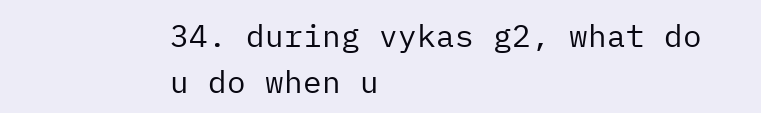34. during vykas g2, what do u do when u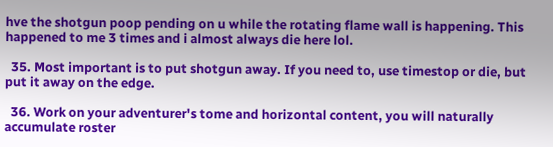hve the shotgun poop pending on u while the rotating flame wall is happening. This happened to me 3 times and i almost always die here lol.

  35. Most important is to put shotgun away. If you need to, use timestop or die, but put it away on the edge.

  36. Work on your adventurer's tome and horizontal content, you will naturally accumulate roster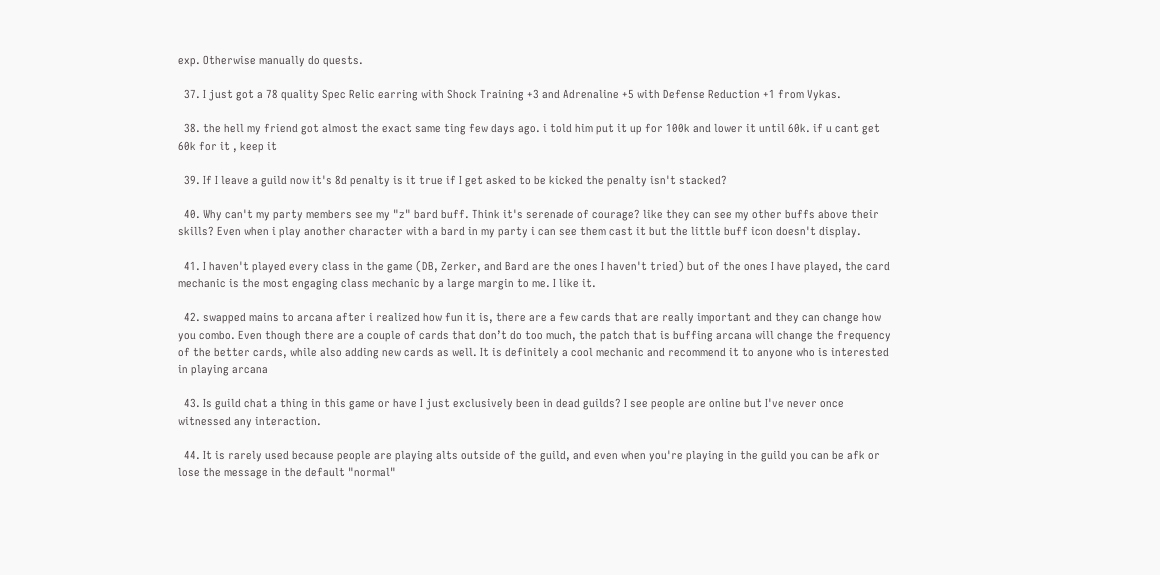exp. Otherwise manually do quests.

  37. I just got a 78 quality Spec Relic earring with Shock Training +3 and Adrenaline +5 with Defense Reduction +1 from Vykas.

  38. the hell my friend got almost the exact same ting few days ago. i told him put it up for 100k and lower it until 60k. if u cant get 60k for it , keep it

  39. If I leave a guild now it's 8d penalty is it true if I get asked to be kicked the penalty isn't stacked?

  40. Why can't my party members see my "z" bard buff. Think it's serenade of courage? like they can see my other buffs above their skills? Even when i play another character with a bard in my party i can see them cast it but the little buff icon doesn't display.

  41. I haven't played every class in the game (DB, Zerker, and Bard are the ones I haven't tried) but of the ones I have played, the card mechanic is the most engaging class mechanic by a large margin to me. I like it.

  42. swapped mains to arcana after i realized how fun it is, there are a few cards that are really important and they can change how you combo. Even though there are a couple of cards that don’t do too much, the patch that is buffing arcana will change the frequency of the better cards, while also adding new cards as well. It is definitely a cool mechanic and recommend it to anyone who is interested in playing arcana

  43. Is guild chat a thing in this game or have I just exclusively been in dead guilds? I see people are online but I've never once witnessed any interaction.

  44. It is rarely used because people are playing alts outside of the guild, and even when you're playing in the guild you can be afk or lose the message in the default "normal"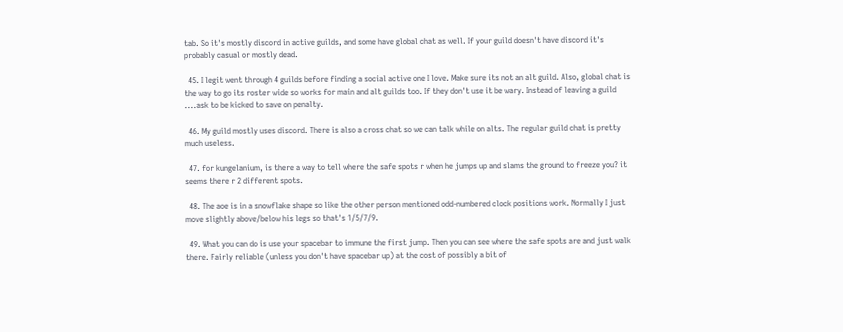tab. So it's mostly discord in active guilds, and some have global chat as well. If your guild doesn't have discord it's probably casual or mostly dead.

  45. I legit went through 4 guilds before finding a social active one I love. Make sure its not an alt guild. Also, global chat is the way to go its roster wide so works for main and alt guilds too. If they don't use it be wary. Instead of leaving a guild ....ask to be kicked to save on penalty.

  46. My guild mostly uses discord. There is also a cross chat so we can talk while on alts. The regular guild chat is pretty much useless.

  47. for kungelanium, is there a way to tell where the safe spots r when he jumps up and slams the ground to freeze you? it seems there r 2 different spots.

  48. The aoe is in a snowflake shape so like the other person mentioned odd-numbered clock positions work. Normally I just move slightly above/below his legs so that's 1/5/7/9.

  49. What you can do is use your spacebar to immune the first jump. Then you can see where the safe spots are and just walk there. Fairly reliable (unless you don't have spacebar up) at the cost of possibly a bit of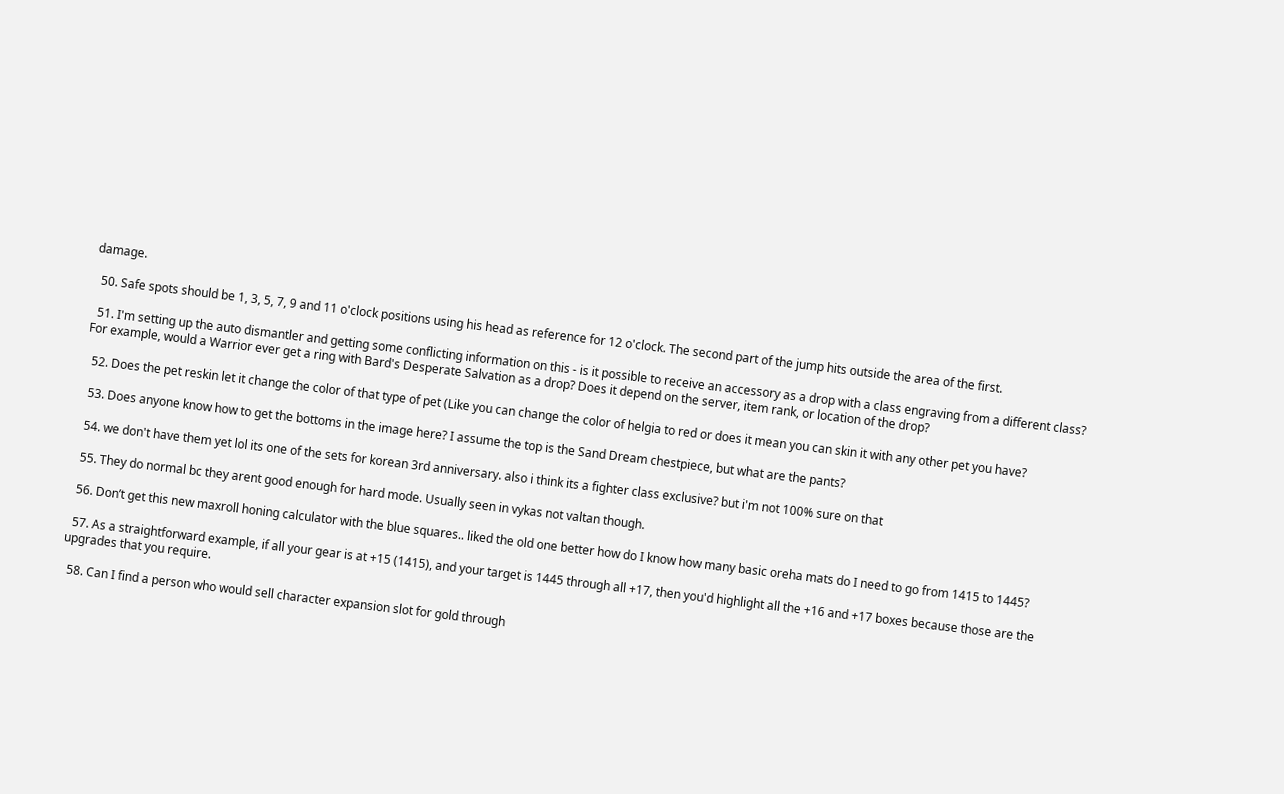damage.

  50. Safe spots should be 1, 3, 5, 7, 9 and 11 o'clock positions using his head as reference for 12 o'clock. The second part of the jump hits outside the area of the first.

  51. I'm setting up the auto dismantler and getting some conflicting information on this - is it possible to receive an accessory as a drop with a class engraving from a different class? For example, would a Warrior ever get a ring with Bard's Desperate Salvation as a drop? Does it depend on the server, item rank, or location of the drop?

  52. Does the pet reskin let it change the color of that type of pet (Like you can change the color of helgia to red or does it mean you can skin it with any other pet you have?

  53. Does anyone know how to get the bottoms in the image here? I assume the top is the Sand Dream chestpiece, but what are the pants?

  54. we don't have them yet lol its one of the sets for korean 3rd anniversary. also i think its a fighter class exclusive? but i'm not 100% sure on that

  55. They do normal bc they arent good enough for hard mode. Usually seen in vykas not valtan though.

  56. Don’t get this new maxroll honing calculator with the blue squares.. liked the old one better how do I know how many basic oreha mats do I need to go from 1415 to 1445?

  57. As a straightforward example, if all your gear is at +15 (1415), and your target is 1445 through all +17, then you'd highlight all the +16 and +17 boxes because those are the upgrades that you require.

  58. Can I find a person who would sell character expansion slot for gold through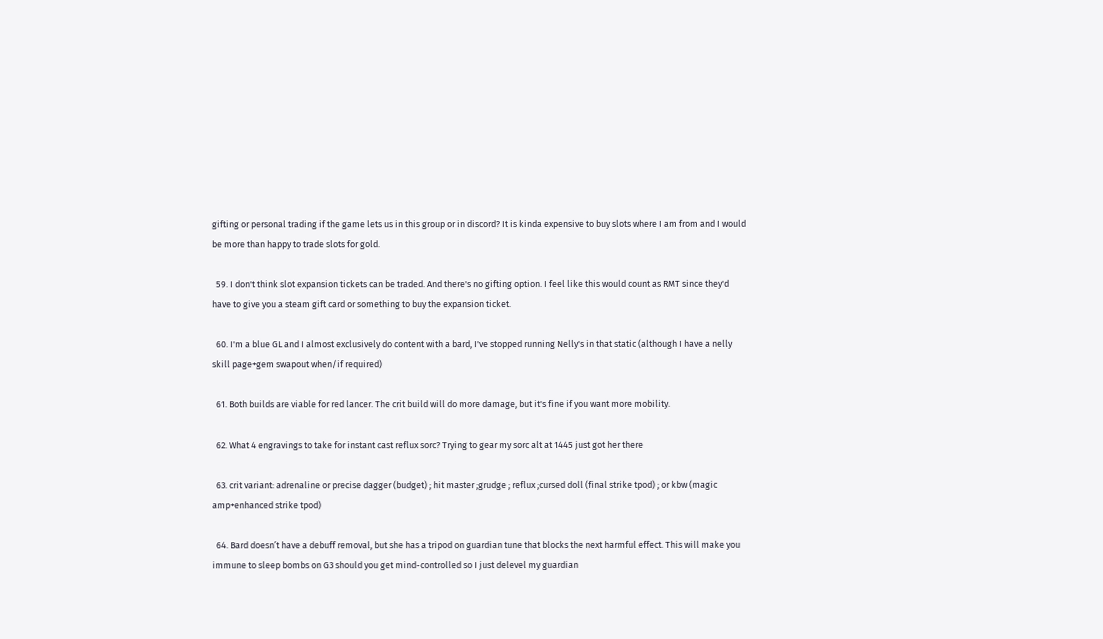gifting or personal trading if the game lets us in this group or in discord? It is kinda expensive to buy slots where I am from and I would be more than happy to trade slots for gold.

  59. I don't think slot expansion tickets can be traded. And there's no gifting option. I feel like this would count as RMT since they'd have to give you a steam gift card or something to buy the expansion ticket.

  60. I'm a blue GL and I almost exclusively do content with a bard, I've stopped running Nelly's in that static (although I have a nelly skill page+gem swapout when/if required)

  61. Both builds are viable for red lancer. The crit build will do more damage, but it's fine if you want more mobility.

  62. What 4 engravings to take for instant cast reflux sorc? Trying to gear my sorc alt at 1445 just got her there

  63. crit variant: adrenaline or precise dagger (budget) ; hit master ;grudge ; reflux ;cursed doll (final strike tpod) ; or kbw (magic amp+enhanced strike tpod)

  64. Bard doesn’t have a debuff removal, but she has a tripod on guardian tune that blocks the next harmful effect. This will make you immune to sleep bombs on G3 should you get mind-controlled so I just delevel my guardian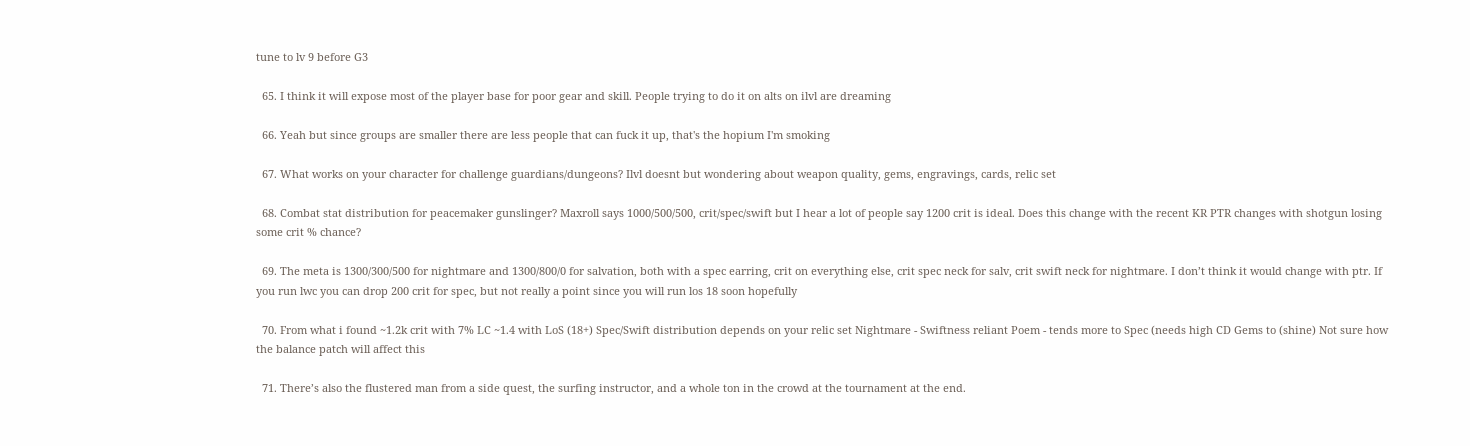tune to lv 9 before G3

  65. I think it will expose most of the player base for poor gear and skill. People trying to do it on alts on ilvl are dreaming

  66. Yeah but since groups are smaller there are less people that can fuck it up, that's the hopium I'm smoking

  67. What works on your character for challenge guardians/dungeons? Ilvl doesnt but wondering about weapon quality, gems, engravings, cards, relic set

  68. Combat stat distribution for peacemaker gunslinger? Maxroll says 1000/500/500, crit/spec/swift but I hear a lot of people say 1200 crit is ideal. Does this change with the recent KR PTR changes with shotgun losing some crit % chance?

  69. The meta is 1300/300/500 for nightmare and 1300/800/0 for salvation, both with a spec earring, crit on everything else, crit spec neck for salv, crit swift neck for nightmare. I don’t think it would change with ptr. If you run lwc you can drop 200 crit for spec, but not really a point since you will run los 18 soon hopefully

  70. From what i found ~1.2k crit with 7% LC ~1.4 with LoS (18+) Spec/Swift distribution depends on your relic set Nightmare - Swiftness reliant Poem - tends more to Spec (needs high CD Gems to (shine) Not sure how the balance patch will affect this

  71. There’s also the flustered man from a side quest, the surfing instructor, and a whole ton in the crowd at the tournament at the end.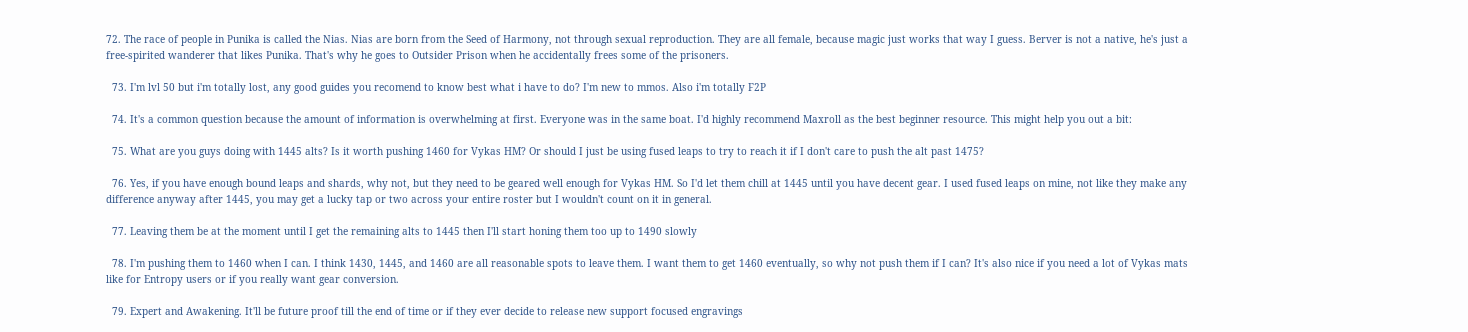72. The race of people in Punika is called the Nias. Nias are born from the Seed of Harmony, not through sexual reproduction. They are all female, because magic just works that way I guess. Berver is not a native, he's just a free-spirited wanderer that likes Punika. That's why he goes to Outsider Prison when he accidentally frees some of the prisoners.

  73. I'm lvl 50 but i'm totally lost, any good guides you recomend to know best what i have to do? I'm new to mmos. Also i'm totally F2P

  74. It's a common question because the amount of information is overwhelming at first. Everyone was in the same boat. I'd highly recommend Maxroll as the best beginner resource. This might help you out a bit:

  75. What are you guys doing with 1445 alts? Is it worth pushing 1460 for Vykas HM? Or should I just be using fused leaps to try to reach it if I don't care to push the alt past 1475?

  76. Yes, if you have enough bound leaps and shards, why not, but they need to be geared well enough for Vykas HM. So I'd let them chill at 1445 until you have decent gear. I used fused leaps on mine, not like they make any difference anyway after 1445, you may get a lucky tap or two across your entire roster but I wouldn't count on it in general.

  77. Leaving them be at the moment until I get the remaining alts to 1445 then I'll start honing them too up to 1490 slowly

  78. I'm pushing them to 1460 when I can. I think 1430, 1445, and 1460 are all reasonable spots to leave them. I want them to get 1460 eventually, so why not push them if I can? It's also nice if you need a lot of Vykas mats like for Entropy users or if you really want gear conversion.

  79. Expert and Awakening. It'll be future proof till the end of time or if they ever decide to release new support focused engravings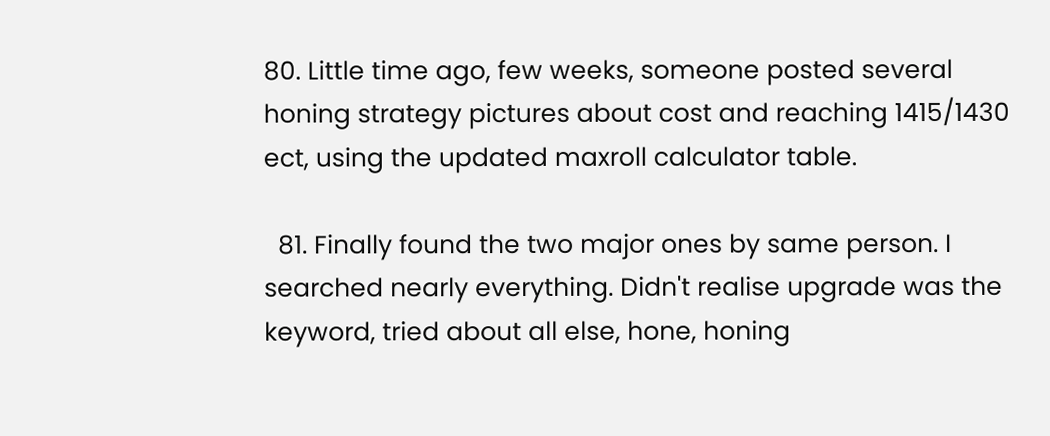80. Little time ago, few weeks, someone posted several honing strategy pictures about cost and reaching 1415/1430 ect, using the updated maxroll calculator table.

  81. Finally found the two major ones by same person. I searched nearly everything. Didn't realise upgrade was the keyword, tried about all else, hone, honing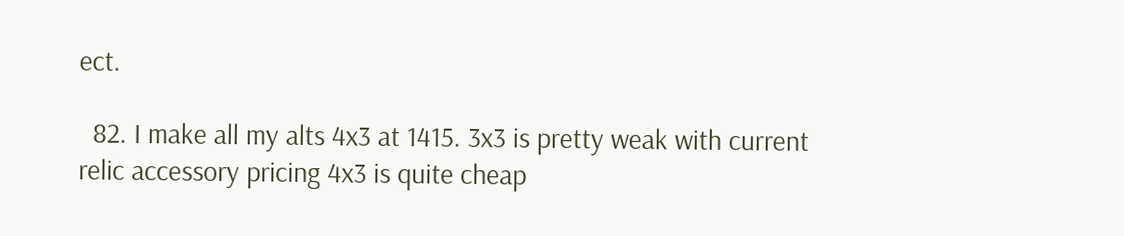ect.

  82. I make all my alts 4x3 at 1415. 3x3 is pretty weak with current relic accessory pricing 4x3 is quite cheap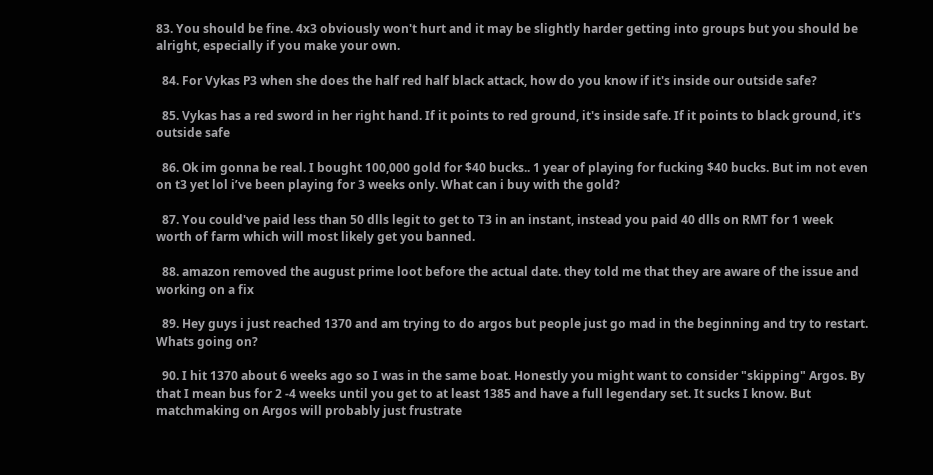83. You should be fine. 4x3 obviously won't hurt and it may be slightly harder getting into groups but you should be alright, especially if you make your own.

  84. For Vykas P3 when she does the half red half black attack, how do you know if it's inside our outside safe?

  85. Vykas has a red sword in her right hand. If it points to red ground, it's inside safe. If it points to black ground, it's outside safe

  86. Ok im gonna be real. I bought 100,000 gold for $40 bucks.. 1 year of playing for fucking $40 bucks. But im not even on t3 yet lol i’ve been playing for 3 weeks only. What can i buy with the gold?

  87. You could've paid less than 50 dlls legit to get to T3 in an instant, instead you paid 40 dlls on RMT for 1 week worth of farm which will most likely get you banned.

  88. amazon removed the august prime loot before the actual date. they told me that they are aware of the issue and working on a fix

  89. Hey guys i just reached 1370 and am trying to do argos but people just go mad in the beginning and try to restart. Whats going on?

  90. I hit 1370 about 6 weeks ago so I was in the same boat. Honestly you might want to consider "skipping" Argos. By that I mean bus for 2 -4 weeks until you get to at least 1385 and have a full legendary set. It sucks I know. But matchmaking on Argos will probably just frustrate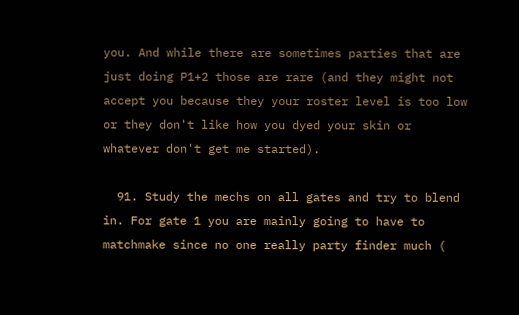you. And while there are sometimes parties that are just doing P1+2 those are rare (and they might not accept you because they your roster level is too low or they don't like how you dyed your skin or whatever don't get me started).

  91. Study the mechs on all gates and try to blend in. For gate 1 you are mainly going to have to matchmake since no one really party finder much (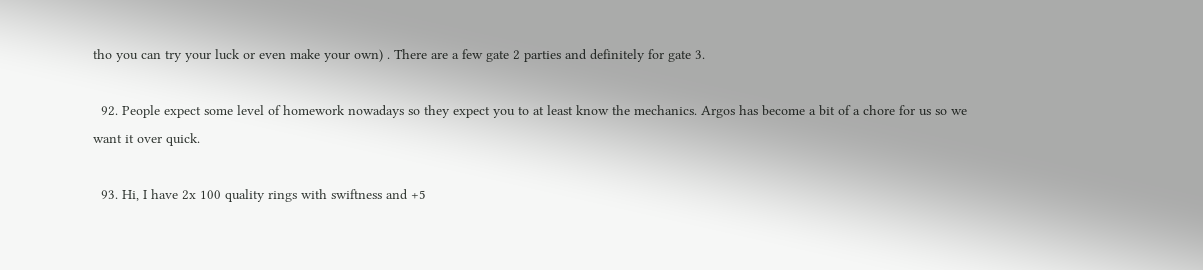tho you can try your luck or even make your own) . There are a few gate 2 parties and definitely for gate 3.

  92. People expect some level of homework nowadays so they expect you to at least know the mechanics. Argos has become a bit of a chore for us so we want it over quick.

  93. Hi, I have 2x 100 quality rings with swiftness and +5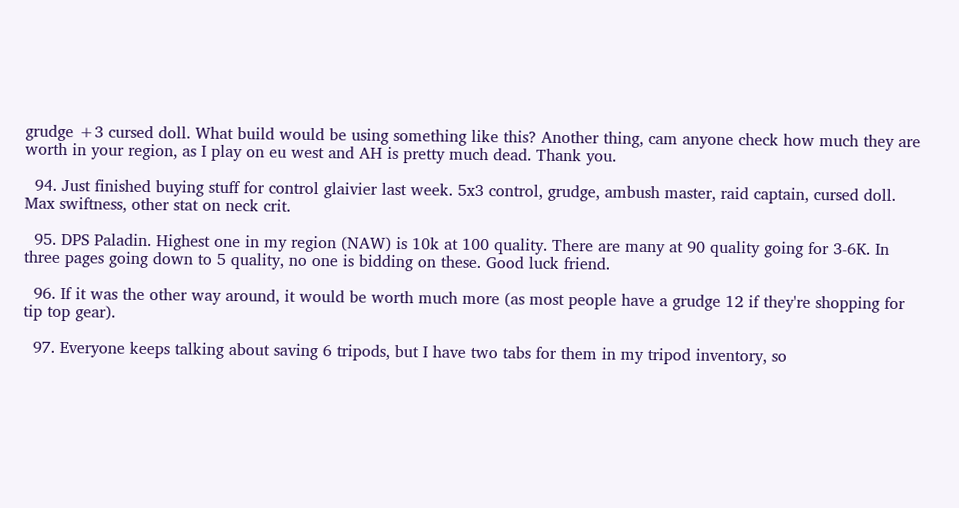grudge +3 cursed doll. What build would be using something like this? Another thing, cam anyone check how much they are worth in your region, as I play on eu west and AH is pretty much dead. Thank you.

  94. Just finished buying stuff for control glaivier last week. 5x3 control, grudge, ambush master, raid captain, cursed doll. Max swiftness, other stat on neck crit.

  95. DPS Paladin. Highest one in my region (NAW) is 10k at 100 quality. There are many at 90 quality going for 3-6K. In three pages going down to 5 quality, no one is bidding on these. Good luck friend.

  96. If it was the other way around, it would be worth much more (as most people have a grudge 12 if they're shopping for tip top gear).

  97. Everyone keeps talking about saving 6 tripods, but I have two tabs for them in my tripod inventory, so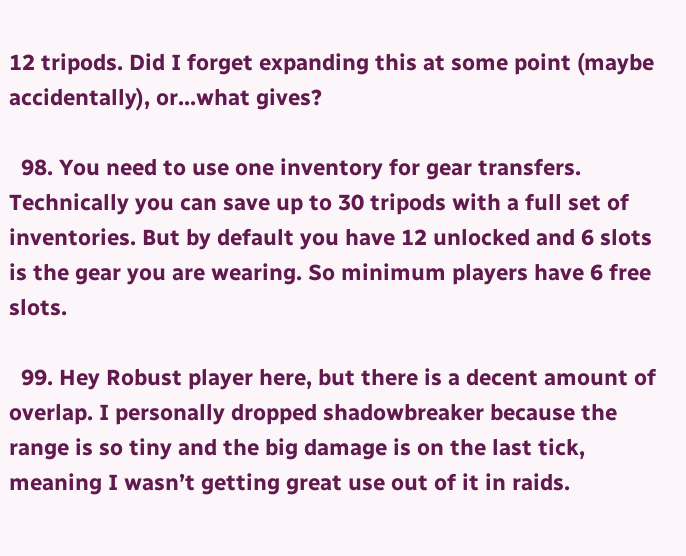12 tripods. Did I forget expanding this at some point (maybe accidentally), or...what gives?

  98. You need to use one inventory for gear transfers. Technically you can save up to 30 tripods with a full set of inventories. But by default you have 12 unlocked and 6 slots is the gear you are wearing. So minimum players have 6 free slots.

  99. Hey Robust player here, but there is a decent amount of overlap. I personally dropped shadowbreaker because the range is so tiny and the big damage is on the last tick, meaning I wasn’t getting great use out of it in raids.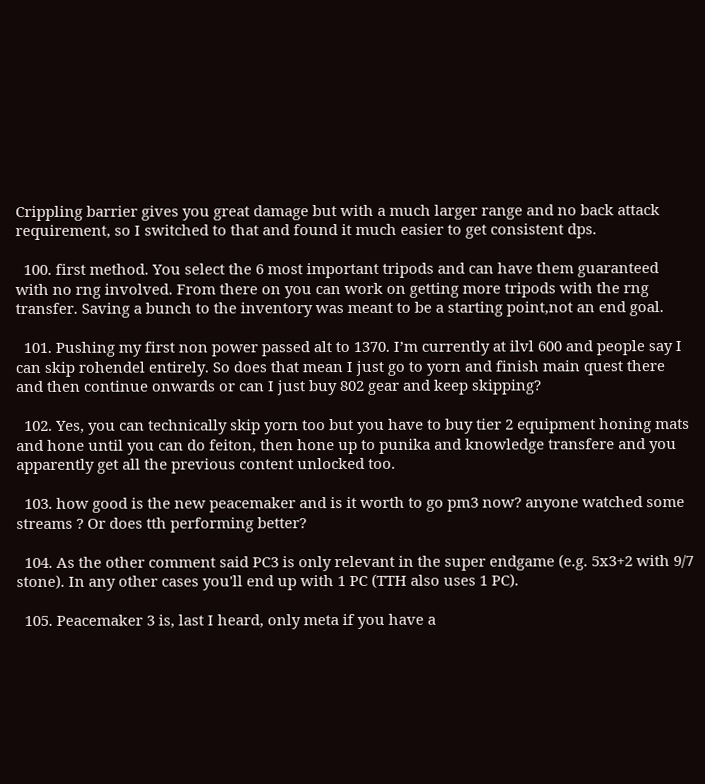Crippling barrier gives you great damage but with a much larger range and no back attack requirement, so I switched to that and found it much easier to get consistent dps.

  100. first method. You select the 6 most important tripods and can have them guaranteed with no rng involved. From there on you can work on getting more tripods with the rng transfer. Saving a bunch to the inventory was meant to be a starting point,not an end goal.

  101. Pushing my first non power passed alt to 1370. I’m currently at ilvl 600 and people say I can skip rohendel entirely. So does that mean I just go to yorn and finish main quest there and then continue onwards or can I just buy 802 gear and keep skipping?

  102. Yes, you can technically skip yorn too but you have to buy tier 2 equipment honing mats and hone until you can do feiton, then hone up to punika and knowledge transfere and you apparently get all the previous content unlocked too.

  103. how good is the new peacemaker and is it worth to go pm3 now? anyone watched some streams ? Or does tth performing better?

  104. As the other comment said PC3 is only relevant in the super endgame (e.g. 5x3+2 with 9/7 stone). In any other cases you'll end up with 1 PC (TTH also uses 1 PC).

  105. Peacemaker 3 is, last I heard, only meta if you have a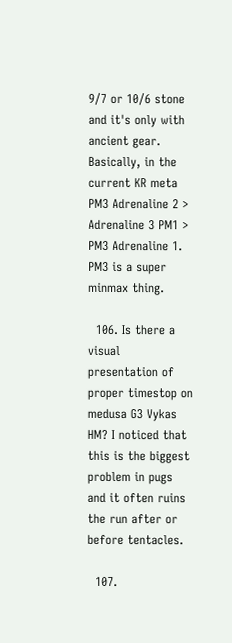9/7 or 10/6 stone and it's only with ancient gear. Basically, in the current KR meta PM3 Adrenaline 2 > Adrenaline 3 PM1 > PM3 Adrenaline 1. PM3 is a super minmax thing.

  106. Is there a visual presentation of proper timestop on medusa G3 Vykas HM? I noticed that this is the biggest problem in pugs and it often ruins the run after or before tentacles.

  107.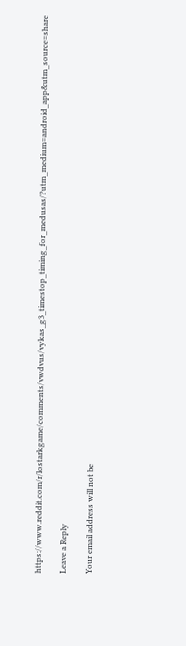https://www.reddit.com/r/lostarkgame/comments/vwdvus/vykas_g3_timestop_timing_for_medusas/?utm_medium=android_app&utm_source=share

Leave a Reply

Your email address will not be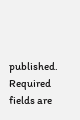published. Required fields are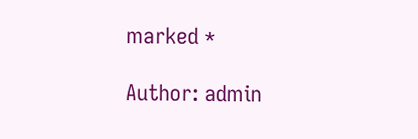marked *

Author: admin